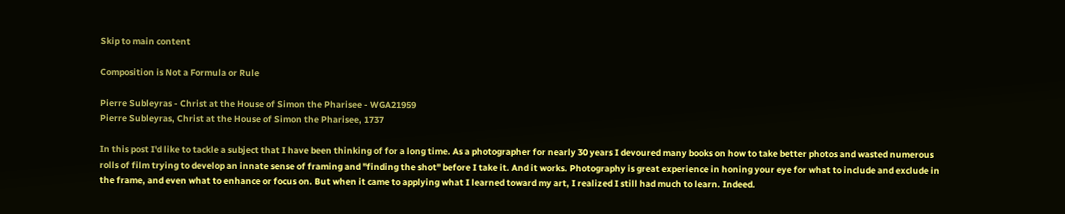Skip to main content

Composition is Not a Formula or Rule

Pierre Subleyras - Christ at the House of Simon the Pharisee - WGA21959
Pierre Subleyras, Christ at the House of Simon the Pharisee, 1737

In this post I'd like to tackle a subject that I have been thinking of for a long time. As a photographer for nearly 30 years I devoured many books on how to take better photos and wasted numerous rolls of film trying to develop an innate sense of framing and "finding the shot" before I take it. And it works. Photography is great experience in honing your eye for what to include and exclude in the frame, and even what to enhance or focus on. But when it came to applying what I learned toward my art, I realized I still had much to learn. Indeed.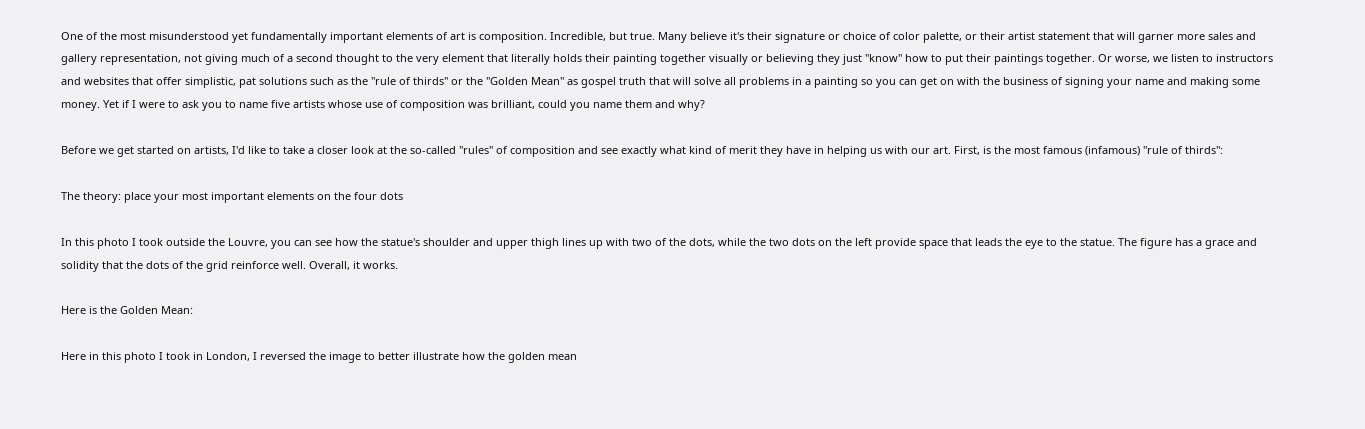One of the most misunderstood yet fundamentally important elements of art is composition. Incredible, but true. Many believe it's their signature or choice of color palette, or their artist statement that will garner more sales and gallery representation, not giving much of a second thought to the very element that literally holds their painting together visually or believing they just "know" how to put their paintings together. Or worse, we listen to instructors and websites that offer simplistic, pat solutions such as the "rule of thirds" or the "Golden Mean" as gospel truth that will solve all problems in a painting so you can get on with the business of signing your name and making some money. Yet if I were to ask you to name five artists whose use of composition was brilliant, could you name them and why?

Before we get started on artists, I'd like to take a closer look at the so-called "rules" of composition and see exactly what kind of merit they have in helping us with our art. First, is the most famous (infamous) "rule of thirds":

The theory: place your most important elements on the four dots

In this photo I took outside the Louvre, you can see how the statue's shoulder and upper thigh lines up with two of the dots, while the two dots on the left provide space that leads the eye to the statue. The figure has a grace and solidity that the dots of the grid reinforce well. Overall, it works.

Here is the Golden Mean:

Here in this photo I took in London, I reversed the image to better illustrate how the golden mean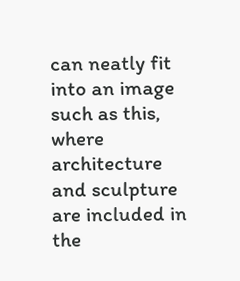can neatly fit into an image such as this, where architecture and sculpture are included in the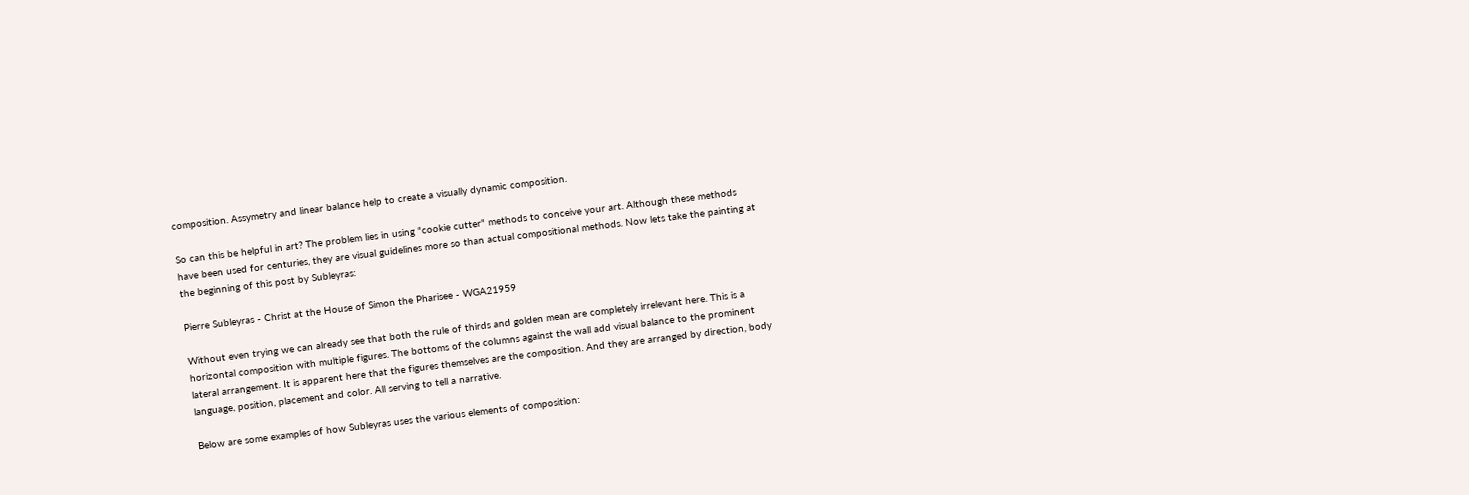composition. Assymetry and linear balance help to create a visually dynamic composition.

So can this be helpful in art? The problem lies in using "cookie cutter" methods to conceive your art. Although these methods have been used for centuries, they are visual guidelines more so than actual compositional methods. Now lets take the painting at the beginning of this post by Subleyras:

Pierre Subleyras - Christ at the House of Simon the Pharisee - WGA21959

Without even trying we can already see that both the rule of thirds and golden mean are completely irrelevant here. This is a horizontal composition with multiple figures. The bottoms of the columns against the wall add visual balance to the prominent lateral arrangement. It is apparent here that the figures themselves are the composition. And they are arranged by direction, body language, position, placement and color. All serving to tell a narrative.

Below are some examples of how Subleyras uses the various elements of composition: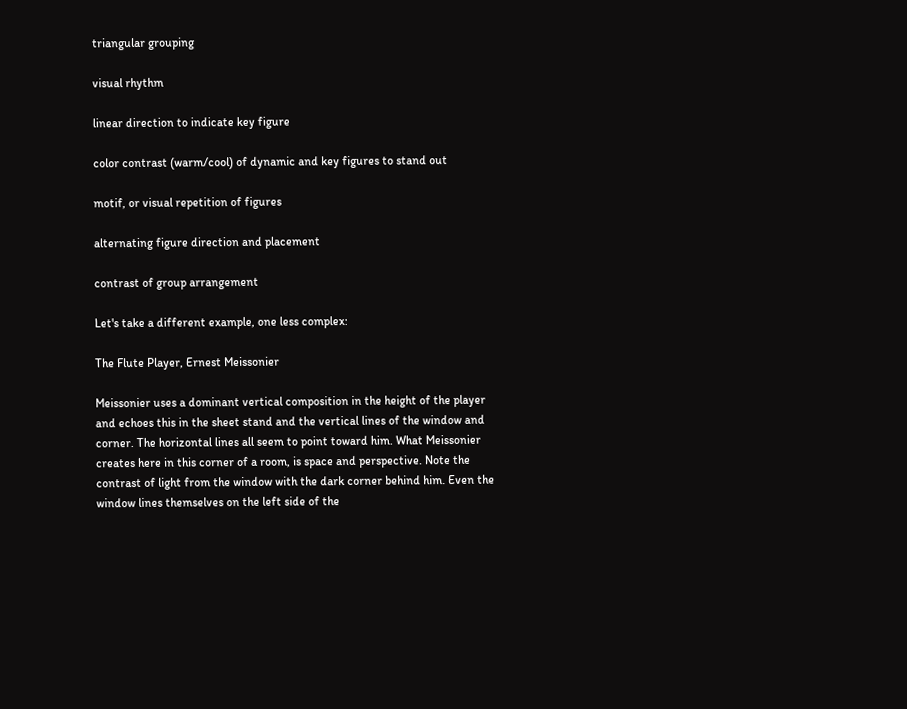triangular grouping

visual rhythm

linear direction to indicate key figure

color contrast (warm/cool) of dynamic and key figures to stand out

motif, or visual repetition of figures

alternating figure direction and placement

contrast of group arrangement

Let's take a different example, one less complex:

The Flute Player, Ernest Meissonier

Meissonier uses a dominant vertical composition in the height of the player and echoes this in the sheet stand and the vertical lines of the window and corner. The horizontal lines all seem to point toward him. What Meissonier creates here in this corner of a room, is space and perspective. Note the contrast of light from the window with the dark corner behind him. Even the window lines themselves on the left side of the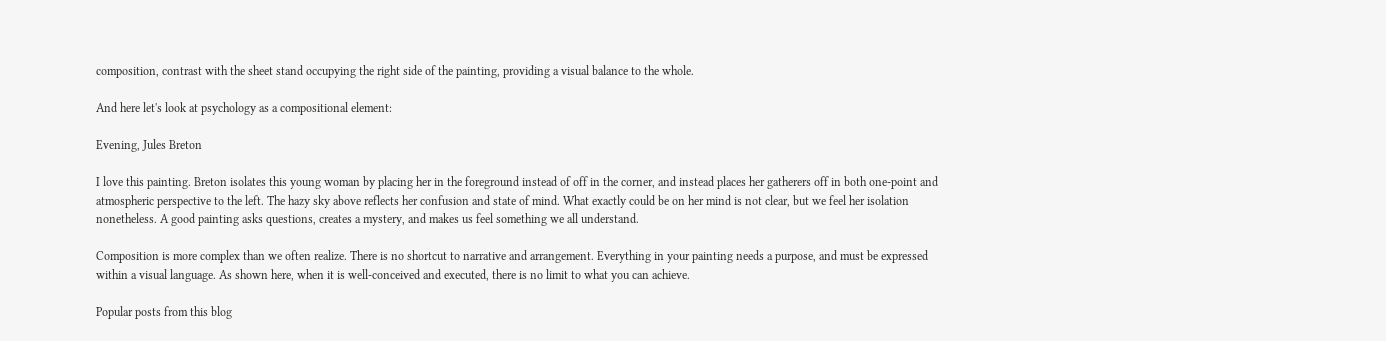composition, contrast with the sheet stand occupying the right side of the painting, providing a visual balance to the whole.

And here let's look at psychology as a compositional element:

Evening, Jules Breton

I love this painting. Breton isolates this young woman by placing her in the foreground instead of off in the corner, and instead places her gatherers off in both one-point and atmospheric perspective to the left. The hazy sky above reflects her confusion and state of mind. What exactly could be on her mind is not clear, but we feel her isolation nonetheless. A good painting asks questions, creates a mystery, and makes us feel something we all understand.

Composition is more complex than we often realize. There is no shortcut to narrative and arrangement. Everything in your painting needs a purpose, and must be expressed within a visual language. As shown here, when it is well-conceived and executed, there is no limit to what you can achieve.

Popular posts from this blog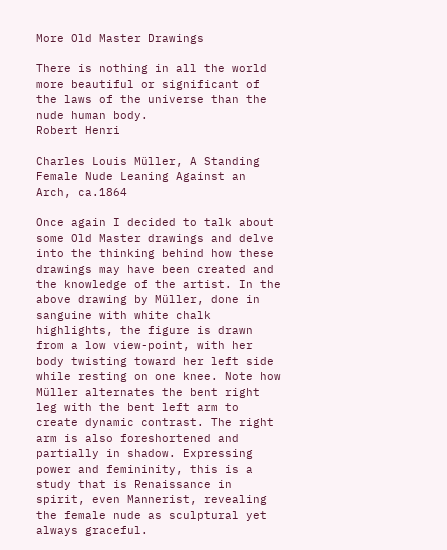More Old Master Drawings

There is nothing in all the world more beautiful or significant of the laws of the universe than the nude human body.
Robert Henri

Charles Louis Müller, A Standing Female Nude Leaning Against an Arch, ca.1864

Once again I decided to talk about some Old Master drawings and delve into the thinking behind how these drawings may have been created and the knowledge of the artist. In the above drawing by Müller, done in sanguine with white chalk highlights, the figure is drawn from a low view-point, with her body twisting toward her left side while resting on one knee. Note how Müller alternates the bent right leg with the bent left arm to create dynamic contrast. The right arm is also foreshortened and partially in shadow. Expressing power and femininity, this is a study that is Renaissance in spirit, even Mannerist, revealing the female nude as sculptural yet always graceful.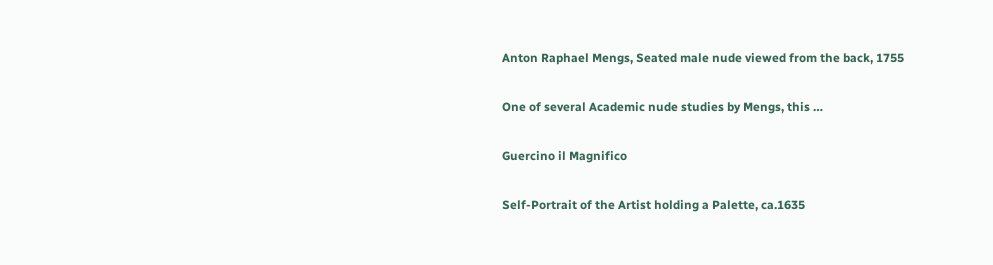Anton Raphael Mengs, Seated male nude viewed from the back, 1755

One of several Academic nude studies by Mengs, this …

Guercino il Magnifico

Self-Portrait of the Artist holding a Palette, ca.1635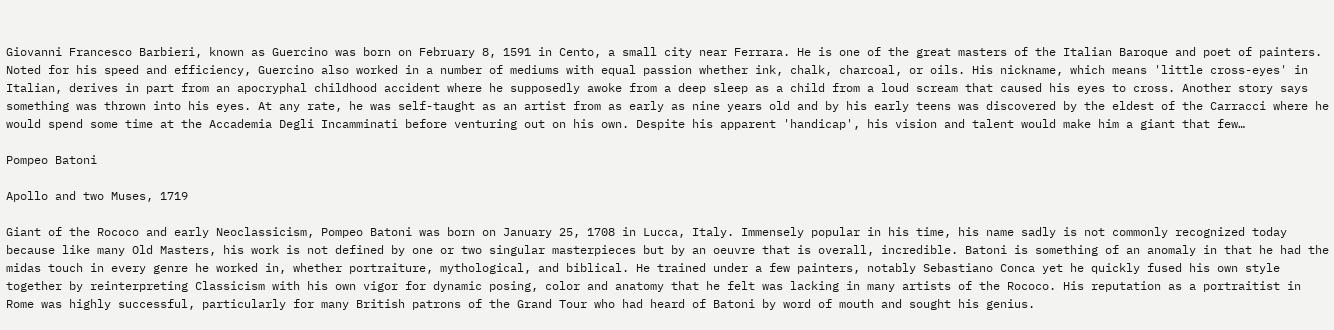Giovanni Francesco Barbieri, known as Guercino was born on February 8, 1591 in Cento, a small city near Ferrara. He is one of the great masters of the Italian Baroque and poet of painters. Noted for his speed and efficiency, Guercino also worked in a number of mediums with equal passion whether ink, chalk, charcoal, or oils. His nickname, which means 'little cross-eyes' in Italian, derives in part from an apocryphal childhood accident where he supposedly awoke from a deep sleep as a child from a loud scream that caused his eyes to cross. Another story says something was thrown into his eyes. At any rate, he was self-taught as an artist from as early as nine years old and by his early teens was discovered by the eldest of the Carracci where he would spend some time at the Accademia Degli Incamminati before venturing out on his own. Despite his apparent 'handicap', his vision and talent would make him a giant that few…

Pompeo Batoni

Apollo and two Muses, 1719

Giant of the Rococo and early Neoclassicism, Pompeo Batoni was born on January 25, 1708 in Lucca, Italy. Immensely popular in his time, his name sadly is not commonly recognized today because like many Old Masters, his work is not defined by one or two singular masterpieces but by an oeuvre that is overall, incredible. Batoni is something of an anomaly in that he had the midas touch in every genre he worked in, whether portraiture, mythological, and biblical. He trained under a few painters, notably Sebastiano Conca yet he quickly fused his own style together by reinterpreting Classicism with his own vigor for dynamic posing, color and anatomy that he felt was lacking in many artists of the Rococo. His reputation as a portraitist in Rome was highly successful, particularly for many British patrons of the Grand Tour who had heard of Batoni by word of mouth and sought his genius.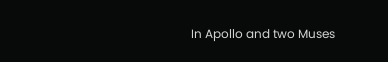In Apollo and two Muses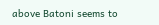above Batoni seems to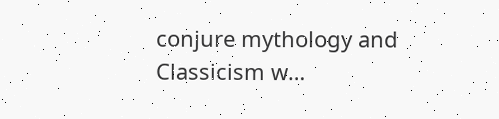conjure mythology and Classicism w…